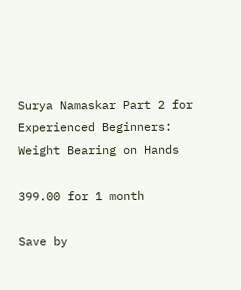Surya Namaskar Part 2 for Experienced Beginners: Weight Bearing on Hands

399.00 for 1 month

Save by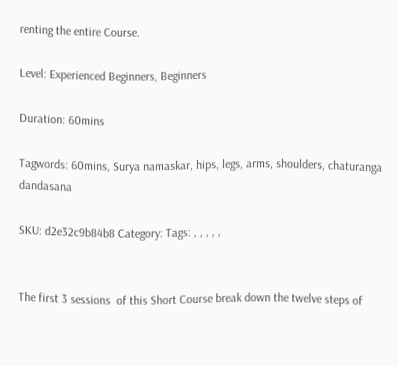renting the entire Course.

Level: Experienced Beginners, Beginners

Duration: 60mins

Tagwords: 60mins, Surya namaskar, hips, legs, arms, shoulders, chaturanga dandasana

SKU: d2e32c9b84b8 Category: Tags: , , , , ,


The first 3 sessions  of this Short Course break down the twelve steps of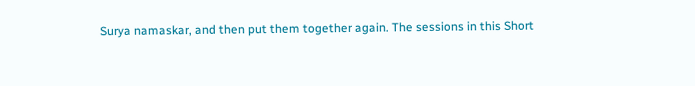Surya namaskar, and then put them together again. The sessions in this Short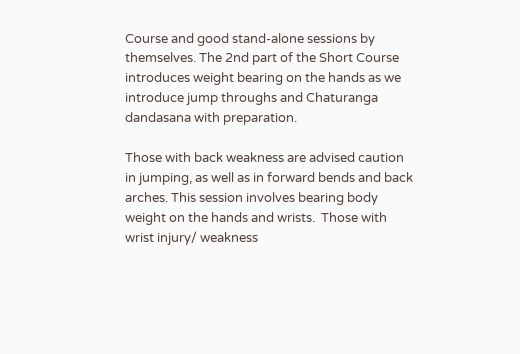Course and good stand-alone sessions by themselves. The 2nd part of the Short Course  introduces weight bearing on the hands as we introduce jump throughs and Chaturanga dandasana with preparation.

Those with back weakness are advised caution in jumping, as well as in forward bends and back arches. This session involves bearing body weight on the hands and wrists.  Those with wrist injury/ weakness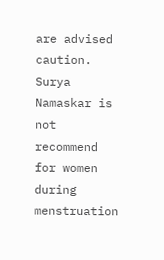are advised caution.  Surya Namaskar is not recommend for women during menstruation